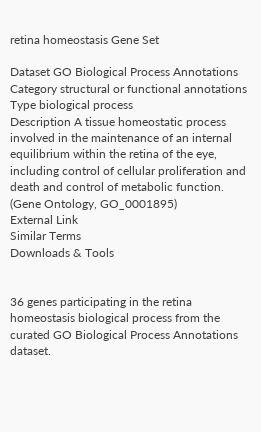retina homeostasis Gene Set

Dataset GO Biological Process Annotations
Category structural or functional annotations
Type biological process
Description A tissue homeostatic process involved in the maintenance of an internal equilibrium within the retina of the eye, including control of cellular proliferation and death and control of metabolic function. (Gene Ontology, GO_0001895)
External Link
Similar Terms
Downloads & Tools


36 genes participating in the retina homeostasis biological process from the curated GO Biological Process Annotations dataset.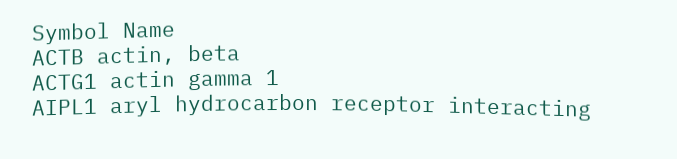Symbol Name
ACTB actin, beta
ACTG1 actin gamma 1
AIPL1 aryl hydrocarbon receptor interacting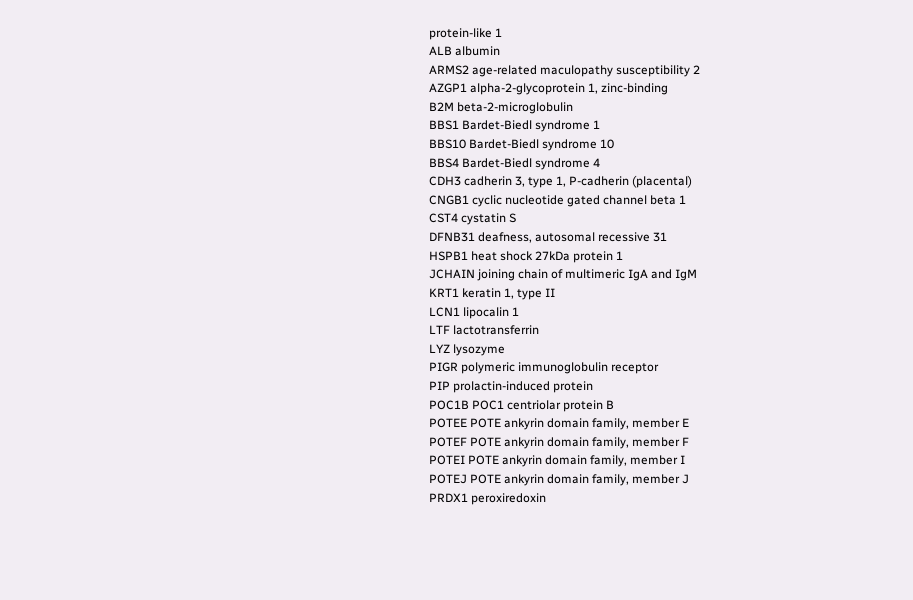protein-like 1
ALB albumin
ARMS2 age-related maculopathy susceptibility 2
AZGP1 alpha-2-glycoprotein 1, zinc-binding
B2M beta-2-microglobulin
BBS1 Bardet-Biedl syndrome 1
BBS10 Bardet-Biedl syndrome 10
BBS4 Bardet-Biedl syndrome 4
CDH3 cadherin 3, type 1, P-cadherin (placental)
CNGB1 cyclic nucleotide gated channel beta 1
CST4 cystatin S
DFNB31 deafness, autosomal recessive 31
HSPB1 heat shock 27kDa protein 1
JCHAIN joining chain of multimeric IgA and IgM
KRT1 keratin 1, type II
LCN1 lipocalin 1
LTF lactotransferrin
LYZ lysozyme
PIGR polymeric immunoglobulin receptor
PIP prolactin-induced protein
POC1B POC1 centriolar protein B
POTEE POTE ankyrin domain family, member E
POTEF POTE ankyrin domain family, member F
POTEI POTE ankyrin domain family, member I
POTEJ POTE ankyrin domain family, member J
PRDX1 peroxiredoxin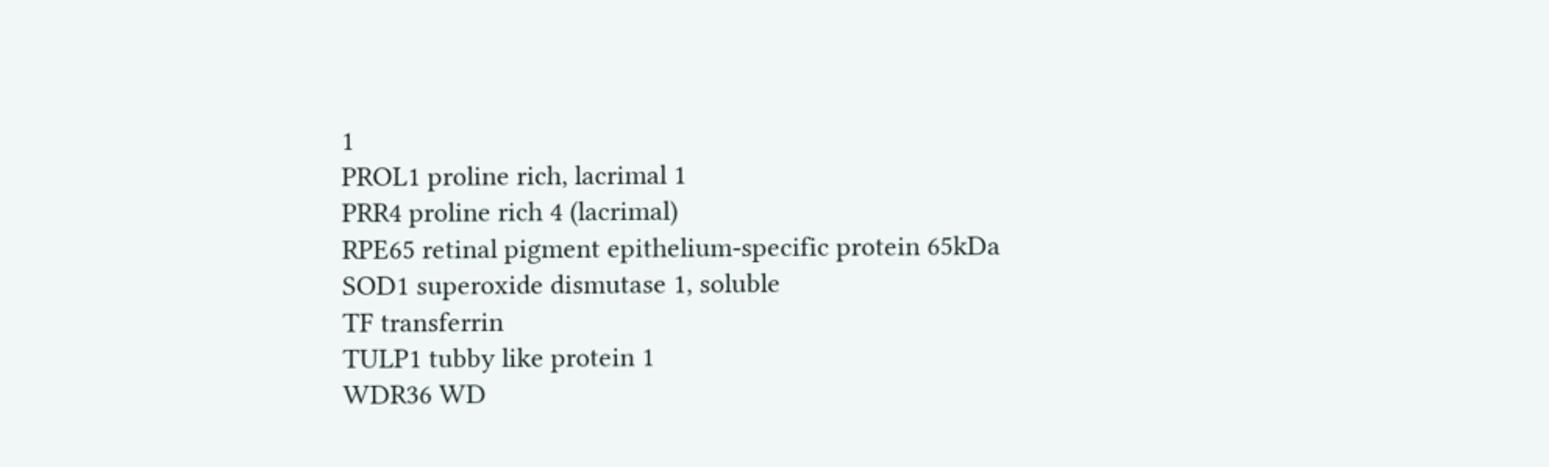1
PROL1 proline rich, lacrimal 1
PRR4 proline rich 4 (lacrimal)
RPE65 retinal pigment epithelium-specific protein 65kDa
SOD1 superoxide dismutase 1, soluble
TF transferrin
TULP1 tubby like protein 1
WDR36 WD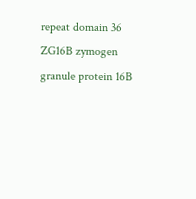repeat domain 36
ZG16B zymogen granule protein 16B